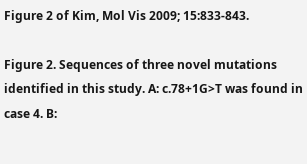Figure 2 of Kim, Mol Vis 2009; 15:833-843.

Figure 2. Sequences of three novel mutations identified in this study. A: c.78+1G>T was found in case 4. B: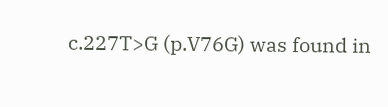c.227T>G (p.V76G) was found in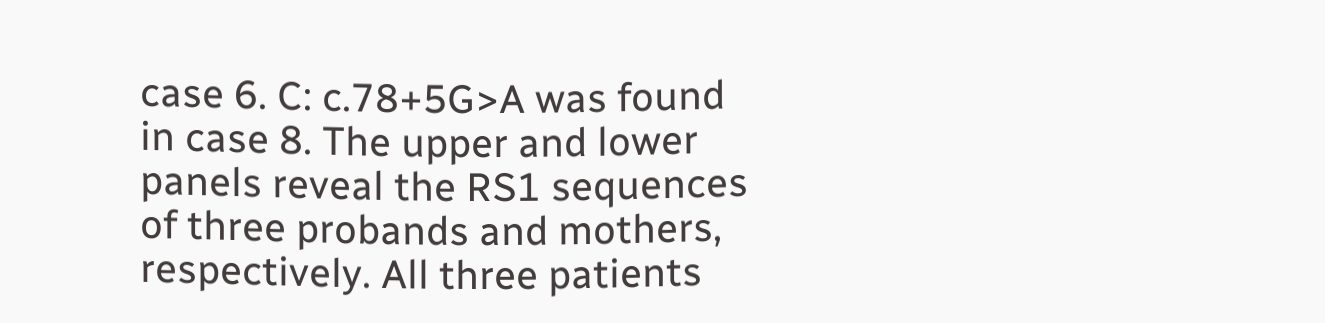case 6. C: c.78+5G>A was found in case 8. The upper and lower panels reveal the RS1 sequences of three probands and mothers, respectively. All three patients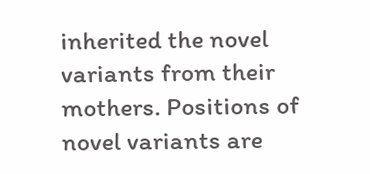inherited the novel variants from their mothers. Positions of novel variants are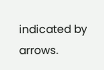indicated by arrows.